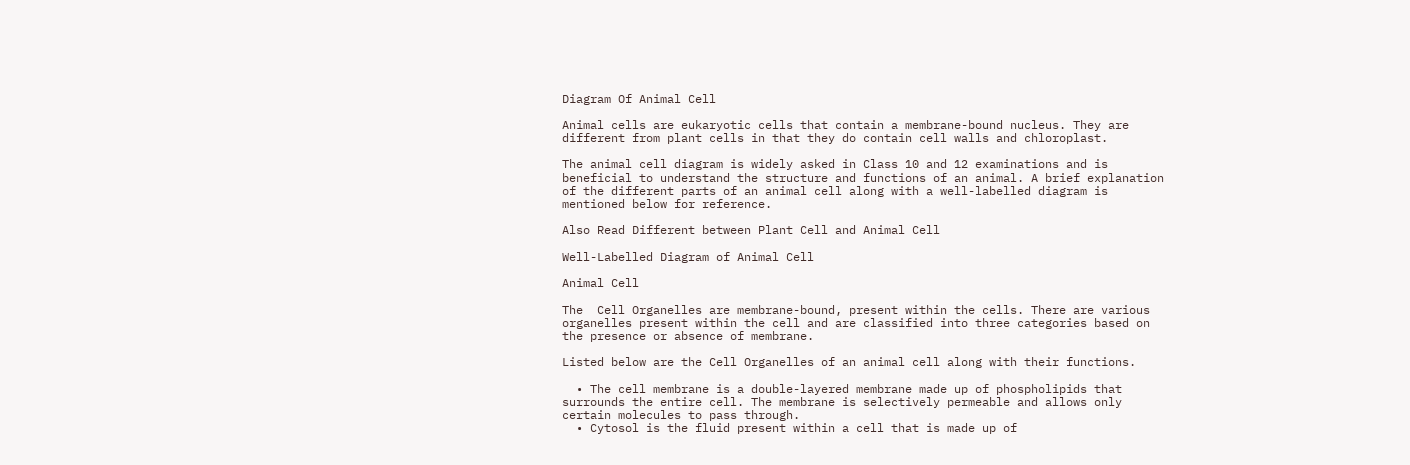Diagram Of Animal Cell

Animal cells are eukaryotic cells that contain a membrane-bound nucleus. They are different from plant cells in that they do contain cell walls and chloroplast.

The animal cell diagram is widely asked in Class 10 and 12 examinations and is beneficial to understand the structure and functions of an animal. A brief explanation of the different parts of an animal cell along with a well-labelled diagram is mentioned below for reference.

Also Read Different between Plant Cell and Animal Cell

Well-Labelled Diagram of Animal Cell

Animal Cell

The  Cell Organelles are membrane-bound, present within the cells. There are various organelles present within the cell and are classified into three categories based on the presence or absence of membrane.

Listed below are the Cell Organelles of an animal cell along with their functions.

  • The cell membrane is a double-layered membrane made up of phospholipids that surrounds the entire cell. The membrane is selectively permeable and allows only certain molecules to pass through.
  • Cytosol is the fluid present within a cell that is made up of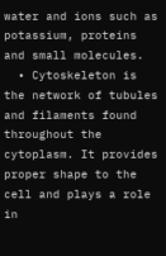water and ions such as potassium, proteins and small molecules.
  • Cytoskeleton is the network of tubules and filaments found throughout the cytoplasm. It provides proper shape to the cell and plays a role in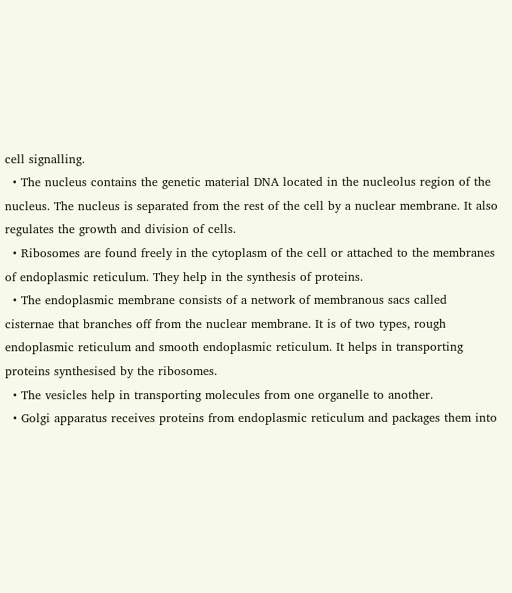cell signalling.
  • The nucleus contains the genetic material DNA located in the nucleolus region of the nucleus. The nucleus is separated from the rest of the cell by a nuclear membrane. It also regulates the growth and division of cells.
  • Ribosomes are found freely in the cytoplasm of the cell or attached to the membranes of endoplasmic reticulum. They help in the synthesis of proteins.
  • The endoplasmic membrane consists of a network of membranous sacs called cisternae that branches off from the nuclear membrane. It is of two types, rough endoplasmic reticulum and smooth endoplasmic reticulum. It helps in transporting proteins synthesised by the ribosomes.
  • The vesicles help in transporting molecules from one organelle to another.
  • Golgi apparatus receives proteins from endoplasmic reticulum and packages them into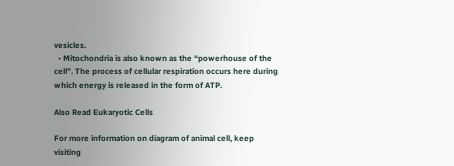vesicles.
  • Mitochondria is also known as the “powerhouse of the cell”. The process of cellular respiration occurs here during which energy is released in the form of ATP.

Also Read Eukaryotic Cells

For more information on diagram of animal cell, keep visiting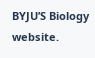BYJU’S Biology website.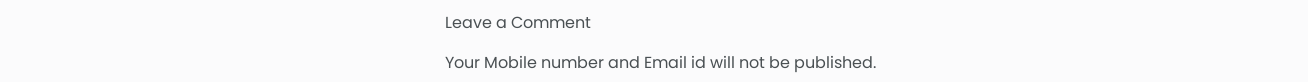Leave a Comment

Your Mobile number and Email id will not be published.